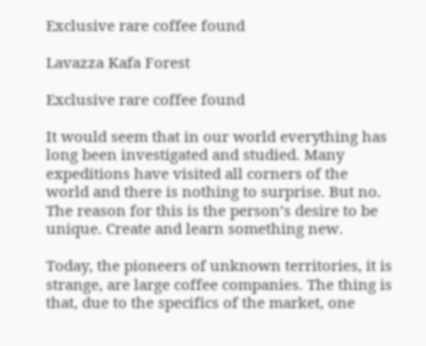Exclusive rare coffee found

Lavazza Kafa Forest

Exclusive rare coffee found

It would seem that in our world everything has long been investigated and studied. Many expeditions have visited all corners of the world and there is nothing to surprise. But no. The reason for this is the person’s desire to be unique. Create and learn something new.

Today, the pioneers of unknown territories, it is strange, are large coffee companies. The thing is that, due to the specifics of the market, one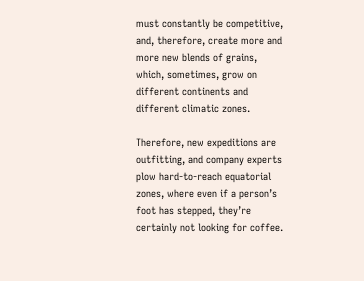must constantly be competitive, and, therefore, create more and more new blends of grains, which, sometimes, grow on different continents and different climatic zones.

Therefore, new expeditions are outfitting, and company experts plow hard-to-reach equatorial zones, where even if a person’s foot has stepped, they’re certainly not looking for coffee.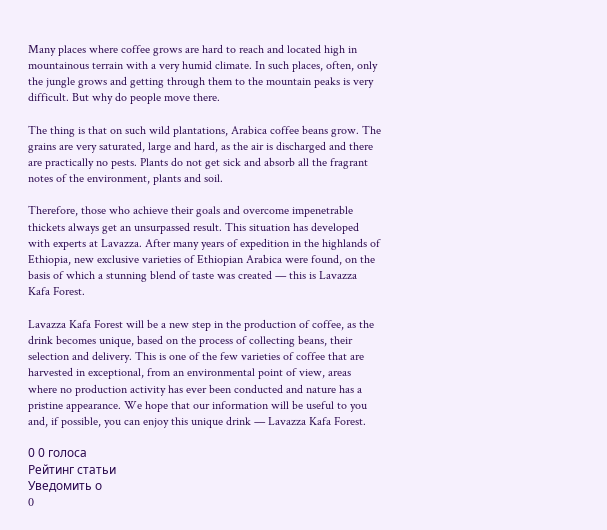Many places where coffee grows are hard to reach and located high in mountainous terrain with a very humid climate. In such places, often, only the jungle grows and getting through them to the mountain peaks is very difficult. But why do people move there.

The thing is that on such wild plantations, Arabica coffee beans grow. The grains are very saturated, large and hard, as the air is discharged and there are practically no pests. Plants do not get sick and absorb all the fragrant notes of the environment, plants and soil.

Therefore, those who achieve their goals and overcome impenetrable thickets always get an unsurpassed result. This situation has developed with experts at Lavazza. After many years of expedition in the highlands of Ethiopia, new exclusive varieties of Ethiopian Arabica were found, on the basis of which a stunning blend of taste was created — this is Lavazza Kafa Forest.

Lavazza Kafa Forest will be a new step in the production of coffee, as the drink becomes unique, based on the process of collecting beans, their selection and delivery. This is one of the few varieties of coffee that are harvested in exceptional, from an environmental point of view, areas where no production activity has ever been conducted and nature has a pristine appearance. We hope that our information will be useful to you and, if possible, you can enjoy this unique drink — Lavazza Kafa Forest.

0 0 голоса
Рейтинг статьи
Уведомить о
0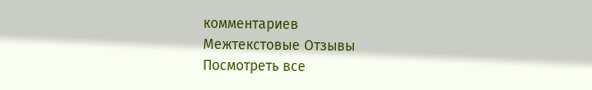комментариев
Межтекстовые Отзывы
Посмотреть все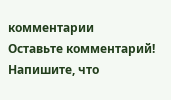комментарии
Оставьте комментарий! Напишите, что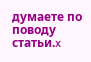думаете по поводу статьи.x